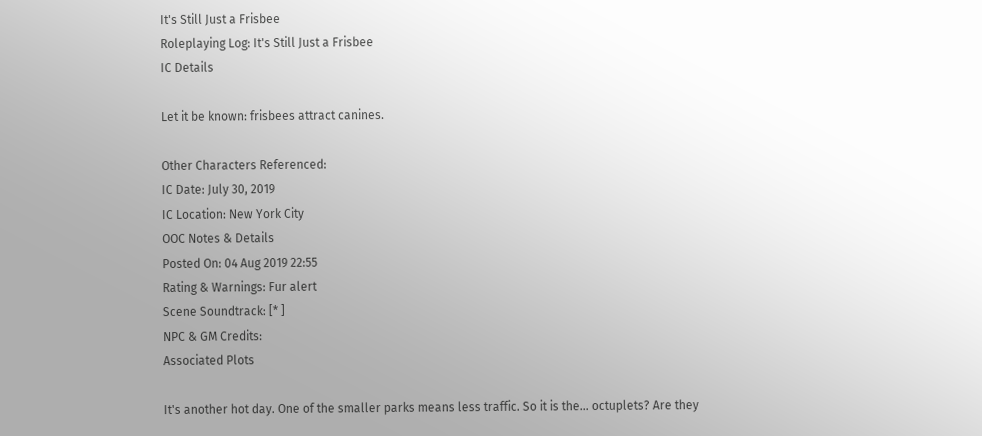It's Still Just a Frisbee
Roleplaying Log: It's Still Just a Frisbee
IC Details

Let it be known: frisbees attract canines.

Other Characters Referenced:
IC Date: July 30, 2019
IC Location: New York City
OOC Notes & Details
Posted On: 04 Aug 2019 22:55
Rating & Warnings: Fur alert
Scene Soundtrack: [* ]
NPC & GM Credits:
Associated Plots

It's another hot day. One of the smaller parks means less traffic. So it is the… octuplets? Are they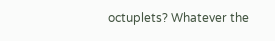octuplets? Whatever the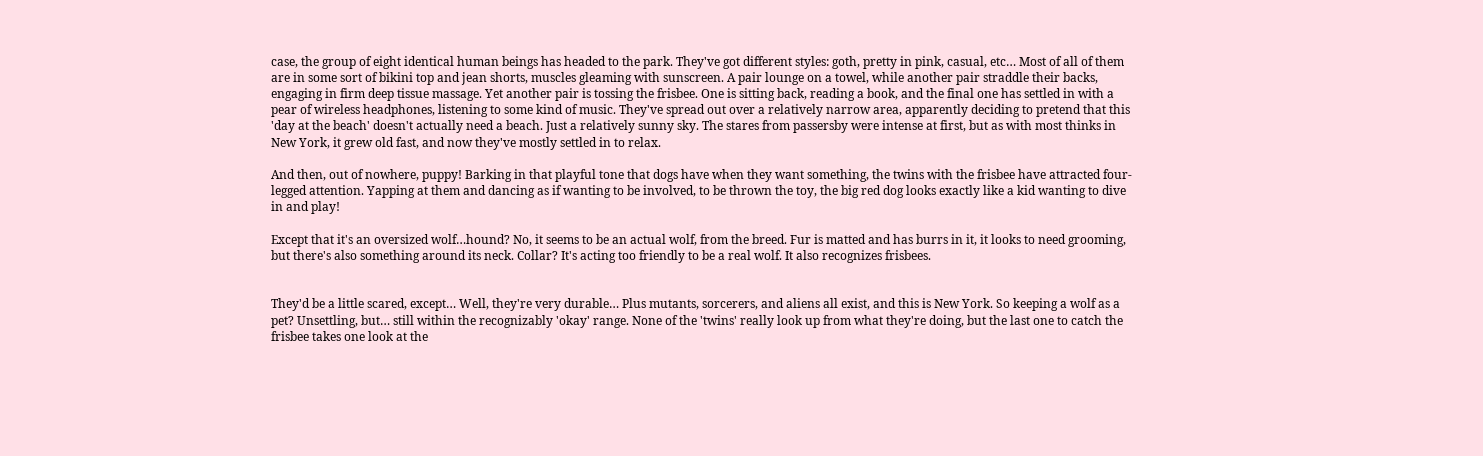case, the group of eight identical human beings has headed to the park. They've got different styles: goth, pretty in pink, casual, etc… Most of all of them are in some sort of bikini top and jean shorts, muscles gleaming with sunscreen. A pair lounge on a towel, while another pair straddle their backs, engaging in firm deep tissue massage. Yet another pair is tossing the frisbee. One is sitting back, reading a book, and the final one has settled in with a pear of wireless headphones, listening to some kind of music. They've spread out over a relatively narrow area, apparently deciding to pretend that this 'day at the beach' doesn't actually need a beach. Just a relatively sunny sky. The stares from passersby were intense at first, but as with most thinks in New York, it grew old fast, and now they've mostly settled in to relax.

And then, out of nowhere, puppy! Barking in that playful tone that dogs have when they want something, the twins with the frisbee have attracted four-legged attention. Yapping at them and dancing as if wanting to be involved, to be thrown the toy, the big red dog looks exactly like a kid wanting to dive in and play!

Except that it's an oversized wolf…hound? No, it seems to be an actual wolf, from the breed. Fur is matted and has burrs in it, it looks to need grooming, but there's also something around its neck. Collar? It's acting too friendly to be a real wolf. It also recognizes frisbees.


They'd be a little scared, except… Well, they're very durable… Plus mutants, sorcerers, and aliens all exist, and this is New York. So keeping a wolf as a pet? Unsettling, but… still within the recognizably 'okay' range. None of the 'twins' really look up from what they're doing, but the last one to catch the frisbee takes one look at the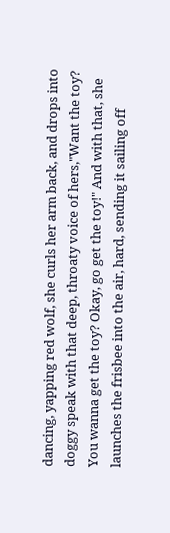dancing, yapping red wolf, she curls her arm back, and drops into doggy speak with that deep, throaty voice of hers,"Want the toy? You wanna get the toy? Okay, go get the toy!" And with that, she launches the frisbee into the air, hard, sending it sailing off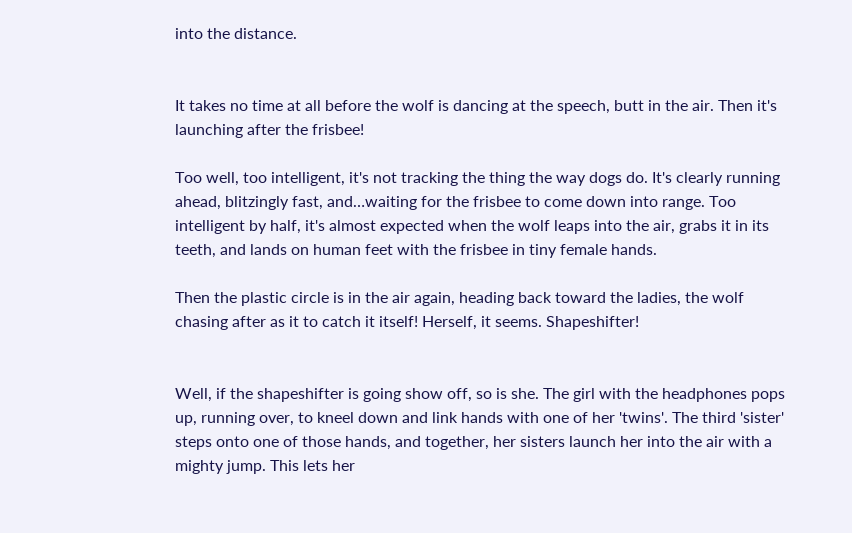into the distance.


It takes no time at all before the wolf is dancing at the speech, butt in the air. Then it's launching after the frisbee!

Too well, too intelligent, it's not tracking the thing the way dogs do. It's clearly running ahead, blitzingly fast, and…waiting for the frisbee to come down into range. Too intelligent by half, it's almost expected when the wolf leaps into the air, grabs it in its teeth, and lands on human feet with the frisbee in tiny female hands.

Then the plastic circle is in the air again, heading back toward the ladies, the wolf chasing after as it to catch it itself! Herself, it seems. Shapeshifter!


Well, if the shapeshifter is going show off, so is she. The girl with the headphones pops up, running over, to kneel down and link hands with one of her 'twins'. The third 'sister' steps onto one of those hands, and together, her sisters launch her into the air with a mighty jump. This lets her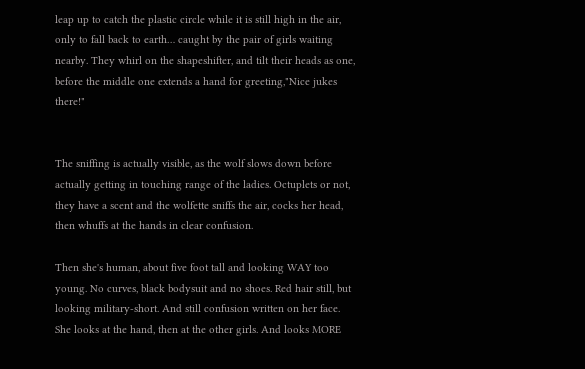leap up to catch the plastic circle while it is still high in the air, only to fall back to earth… caught by the pair of girls waiting nearby. They whirl on the shapeshifter, and tilt their heads as one, before the middle one extends a hand for greeting,"Nice jukes there!"


The sniffing is actually visible, as the wolf slows down before actually getting in touching range of the ladies. Octuplets or not, they have a scent and the wolfette sniffs the air, cocks her head, then whuffs at the hands in clear confusion.

Then she's human, about five foot tall and looking WAY too young. No curves, black bodysuit and no shoes. Red hair still, but looking military-short. And still confusion written on her face. She looks at the hand, then at the other girls. And looks MORE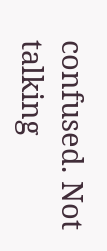confused. Not talking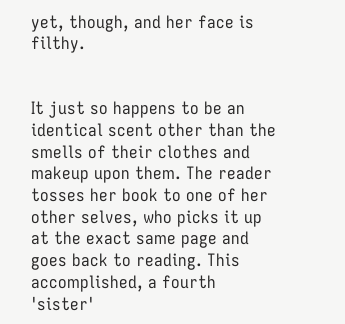yet, though, and her face is filthy.


It just so happens to be an identical scent other than the smells of their clothes and makeup upon them. The reader tosses her book to one of her other selves, who picks it up at the exact same page and goes back to reading. This accomplished, a fourth 'sister'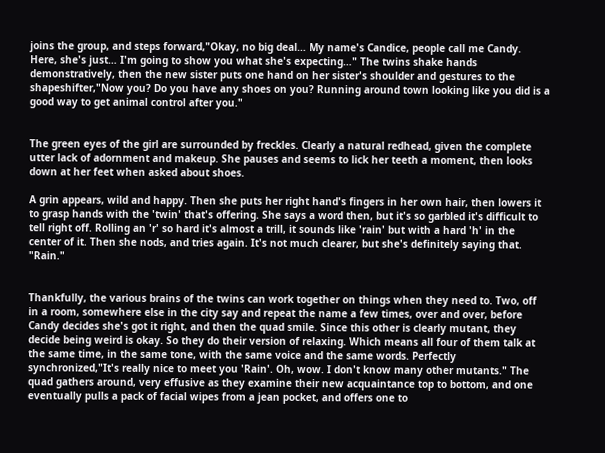joins the group, and steps forward,"Okay, no big deal… My name's Candice, people call me Candy. Here, she's just… I'm going to show you what she's expecting…" The twins shake hands demonstratively, then the new sister puts one hand on her sister's shoulder and gestures to the shapeshifter,"Now you? Do you have any shoes on you? Running around town looking like you did is a good way to get animal control after you."


The green eyes of the girl are surrounded by freckles. Clearly a natural redhead, given the complete utter lack of adornment and makeup. She pauses and seems to lick her teeth a moment, then looks down at her feet when asked about shoes.

A grin appears, wild and happy. Then she puts her right hand's fingers in her own hair, then lowers it to grasp hands with the 'twin' that's offering. She says a word then, but it's so garbled it's difficult to tell right off. Rolling an 'r' so hard it's almost a trill, it sounds like 'rain' but with a hard 'h' in the center of it. Then she nods, and tries again. It's not much clearer, but she's definitely saying that. "Rain."


Thankfully, the various brains of the twins can work together on things when they need to. Two, off in a room, somewhere else in the city say and repeat the name a few times, over and over, before Candy decides she's got it right, and then the quad smile. Since this other is clearly mutant, they decide being weird is okay. So they do their version of relaxing. Which means all four of them talk at the same time, in the same tone, with the same voice and the same words. Perfectly synchronized,"It's really nice to meet you 'Rain'. Oh, wow. I don't know many other mutants." The quad gathers around, very effusive as they examine their new acquaintance top to bottom, and one eventually pulls a pack of facial wipes from a jean pocket, and offers one to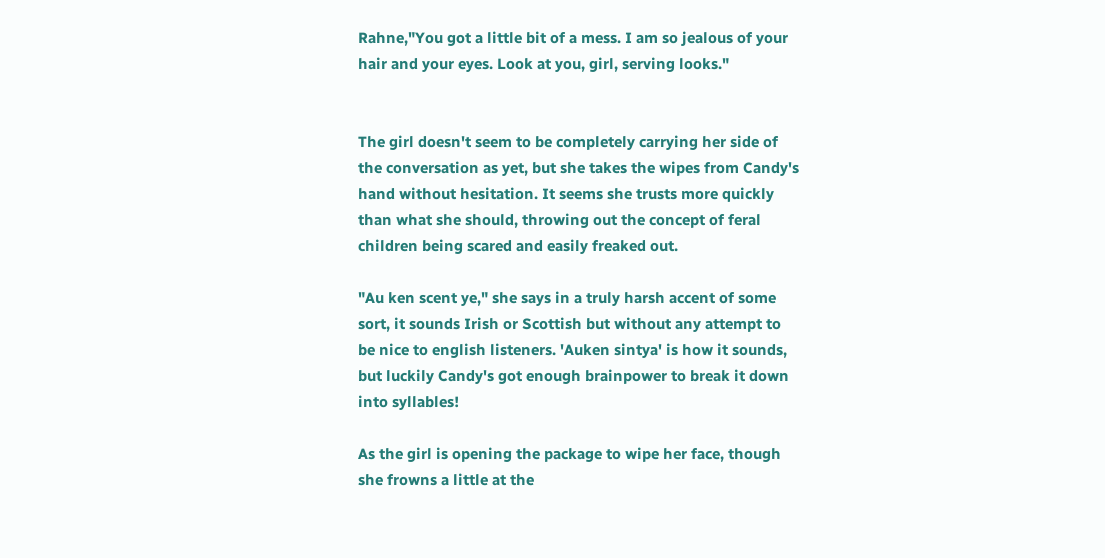Rahne,"You got a little bit of a mess. I am so jealous of your hair and your eyes. Look at you, girl, serving looks."


The girl doesn't seem to be completely carrying her side of the conversation as yet, but she takes the wipes from Candy's hand without hesitation. It seems she trusts more quickly than what she should, throwing out the concept of feral children being scared and easily freaked out.

"Au ken scent ye," she says in a truly harsh accent of some sort, it sounds Irish or Scottish but without any attempt to be nice to english listeners. 'Auken sintya' is how it sounds, but luckily Candy's got enough brainpower to break it down into syllables!

As the girl is opening the package to wipe her face, though she frowns a little at the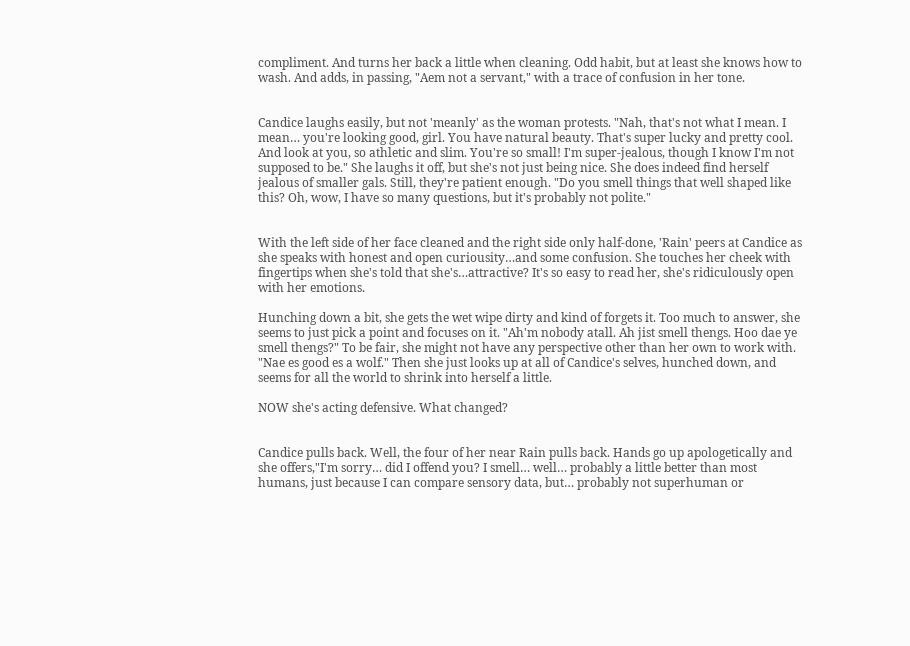compliment. And turns her back a little when cleaning. Odd habit, but at least she knows how to wash. And adds, in passing, "Aem not a servant," with a trace of confusion in her tone.


Candice laughs easily, but not 'meanly' as the woman protests. "Nah, that's not what I mean. I mean… you're looking good, girl. You have natural beauty. That's super lucky and pretty cool. And look at you, so athletic and slim. You're so small! I'm super-jealous, though I know I'm not supposed to be." She laughs it off, but she's not just being nice. She does indeed find herself jealous of smaller gals. Still, they're patient enough. "Do you smell things that well shaped like this? Oh, wow, I have so many questions, but it's probably not polite."


With the left side of her face cleaned and the right side only half-done, 'Rain' peers at Candice as she speaks with honest and open curiousity…and some confusion. She touches her cheek with fingertips when she's told that she's…attractive? It's so easy to read her, she's ridiculously open with her emotions.

Hunching down a bit, she gets the wet wipe dirty and kind of forgets it. Too much to answer, she seems to just pick a point and focuses on it. "Ah'm nobody atall. Ah jist smell thengs. Hoo dae ye smell thengs?" To be fair, she might not have any perspective other than her own to work with. "Nae es good es a wolf." Then she just looks up at all of Candice's selves, hunched down, and seems for all the world to shrink into herself a little.

NOW she's acting defensive. What changed?


Candice pulls back. Well, the four of her near Rain pulls back. Hands go up apologetically and she offers,"I'm sorry… did I offend you? I smell… well… probably a little better than most humans, just because I can compare sensory data, but… probably not superhuman or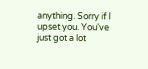anything. Sorry if I upset you. You've just got a lot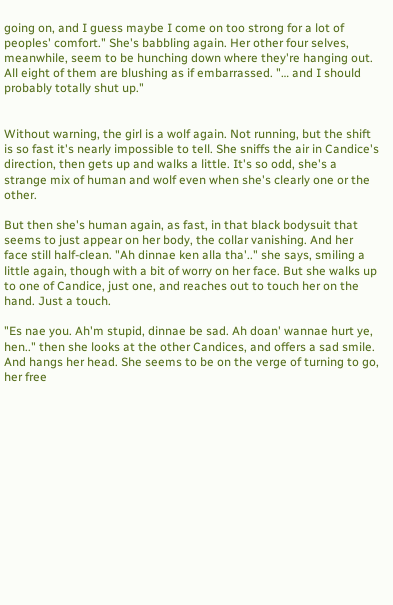going on, and I guess maybe I come on too strong for a lot of peoples' comfort." She's babbling again. Her other four selves, meanwhile, seem to be hunching down where they're hanging out. All eight of them are blushing as if embarrassed. "… and I should probably totally shut up."


Without warning, the girl is a wolf again. Not running, but the shift is so fast it's nearly impossible to tell. She sniffs the air in Candice's direction, then gets up and walks a little. It's so odd, she's a strange mix of human and wolf even when she's clearly one or the other.

But then she's human again, as fast, in that black bodysuit that seems to just appear on her body, the collar vanishing. And her face still half-clean. "Ah dinnae ken alla tha'.." she says, smiling a little again, though with a bit of worry on her face. But she walks up to one of Candice, just one, and reaches out to touch her on the hand. Just a touch.

"Es nae you. Ah'm stupid, dinnae be sad. Ah doan' wannae hurt ye, hen.." then she looks at the other Candices, and offers a sad smile. And hangs her head. She seems to be on the verge of turning to go, her free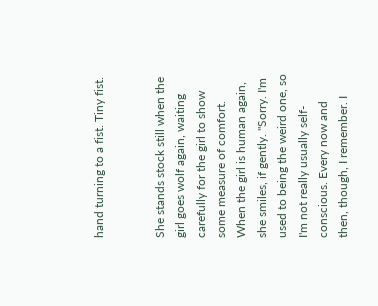hand turning to a fist. Tiny fist.


She stands stock still when the girl goes wolf again, waiting carefully for the girl to show some measure of comfort. When the girl is human again, she smiles, if gently. "Sorry. I'm used to being the weird one, so I'm not really usually self-conscious. Every now and then, though, I remember. I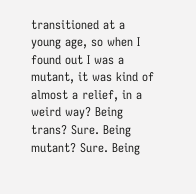transitioned at a young age, so when I found out I was a mutant, it was kind of almost a relief, in a weird way? Being trans? Sure. Being mutant? Sure. Being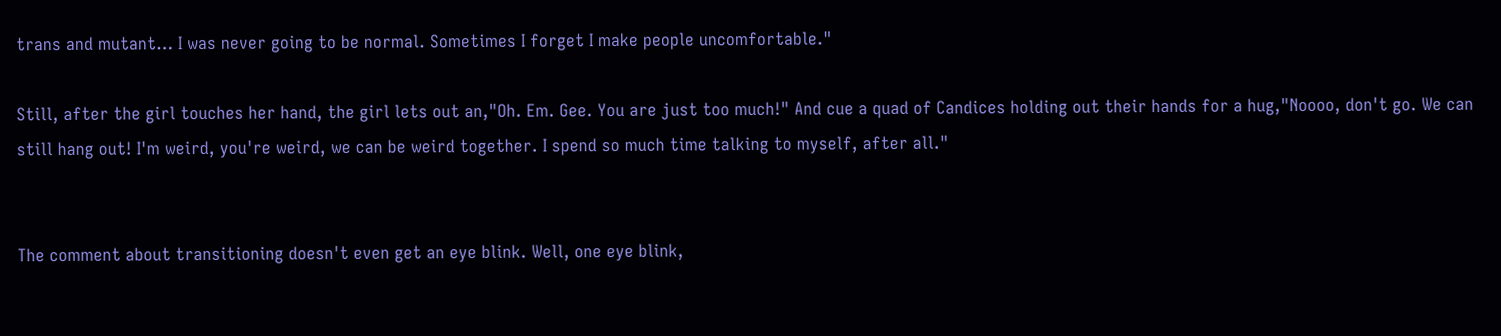trans and mutant… I was never going to be normal. Sometimes I forget I make people uncomfortable."

Still, after the girl touches her hand, the girl lets out an,"Oh. Em. Gee. You are just too much!" And cue a quad of Candices holding out their hands for a hug,"Noooo, don't go. We can still hang out! I'm weird, you're weird, we can be weird together. I spend so much time talking to myself, after all."


The comment about transitioning doesn't even get an eye blink. Well, one eye blink,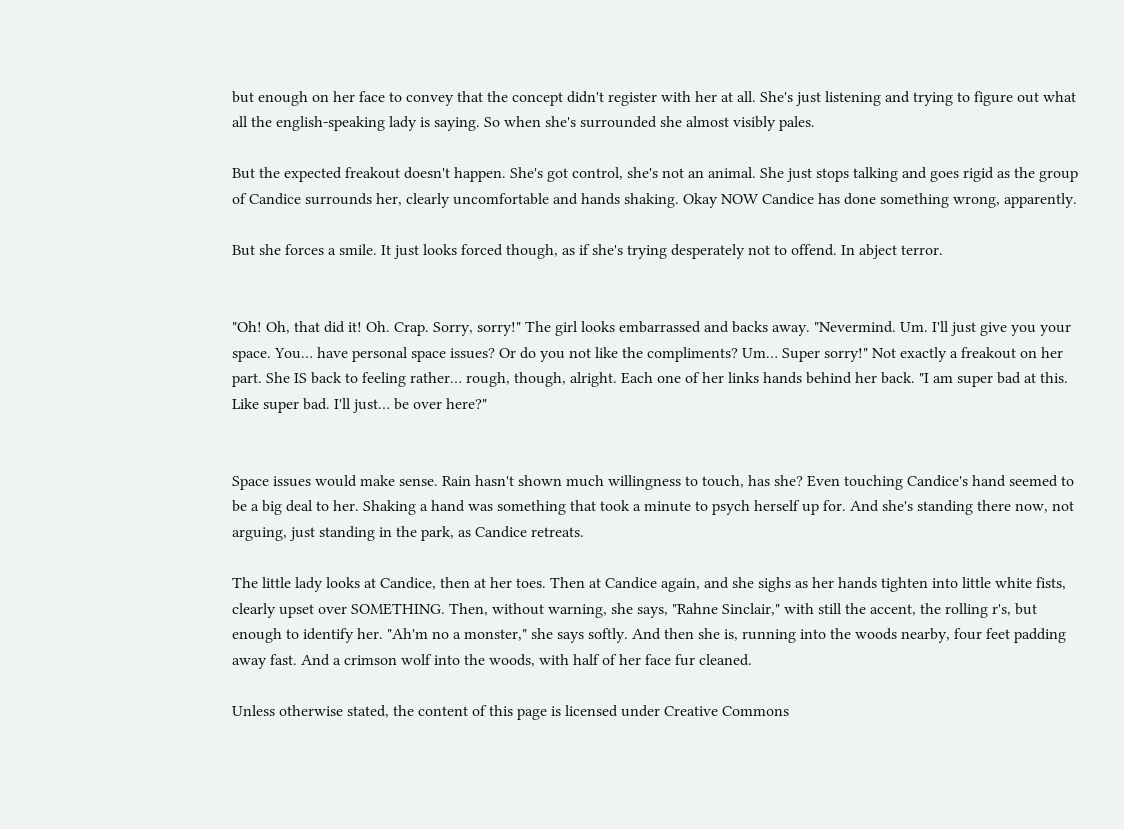but enough on her face to convey that the concept didn't register with her at all. She's just listening and trying to figure out what all the english-speaking lady is saying. So when she's surrounded she almost visibly pales.

But the expected freakout doesn't happen. She's got control, she's not an animal. She just stops talking and goes rigid as the group of Candice surrounds her, clearly uncomfortable and hands shaking. Okay NOW Candice has done something wrong, apparently.

But she forces a smile. It just looks forced though, as if she's trying desperately not to offend. In abject terror.


"Oh! Oh, that did it! Oh. Crap. Sorry, sorry!" The girl looks embarrassed and backs away. "Nevermind. Um. I'll just give you your space. You… have personal space issues? Or do you not like the compliments? Um… Super sorry!" Not exactly a freakout on her part. She IS back to feeling rather… rough, though, alright. Each one of her links hands behind her back. "I am super bad at this. Like super bad. I'll just… be over here?"


Space issues would make sense. Rain hasn't shown much willingness to touch, has she? Even touching Candice's hand seemed to be a big deal to her. Shaking a hand was something that took a minute to psych herself up for. And she's standing there now, not arguing, just standing in the park, as Candice retreats.

The little lady looks at Candice, then at her toes. Then at Candice again, and she sighs as her hands tighten into little white fists, clearly upset over SOMETHING. Then, without warning, she says, "Rahne Sinclair," with still the accent, the rolling r's, but enough to identify her. "Ah'm no a monster," she says softly. And then she is, running into the woods nearby, four feet padding away fast. And a crimson wolf into the woods, with half of her face fur cleaned.

Unless otherwise stated, the content of this page is licensed under Creative Commons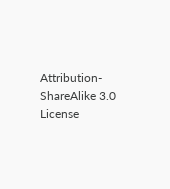Attribution-ShareAlike 3.0 License